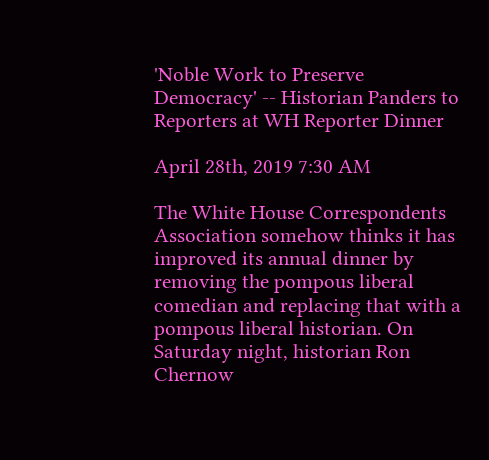'Noble Work to Preserve Democracy' -- Historian Panders to Reporters at WH Reporter Dinner

April 28th, 2019 7:30 AM

The White House Correspondents Association somehow thinks it has improved its annual dinner by removing the pompous liberal comedian and replacing that with a pompous liberal historian. On Saturday night, historian Ron Chernow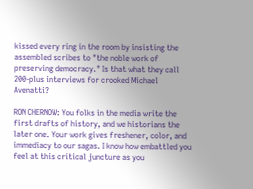kissed every ring in the room by insisting the assembled scribes to "the noble work of preserving democracy." Is that what they call 200-plus interviews for crooked Michael Avenatti?

RON CHERNOW: You folks in the media write the first drafts of history, and we historians the later one. Your work gives freshener, color, and immediacy to our sagas. I know how embattled you feel at this critical juncture as you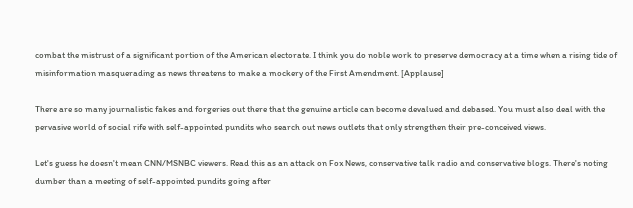combat the mistrust of a significant portion of the American electorate. I think you do noble work to preserve democracy at a time when a rising tide of misinformation masquerading as news threatens to make a mockery of the First Amendment. [Applause]

There are so many journalistic fakes and forgeries out there that the genuine article can become devalued and debased. You must also deal with the pervasive world of social rife with self-appointed pundits who search out news outlets that only strengthen their pre-conceived views.

Let's guess he doesn't mean CNN/MSNBC viewers. Read this as an attack on Fox News, conservative talk radio and conservative blogs. There's noting dumber than a meeting of self-appointed pundits going after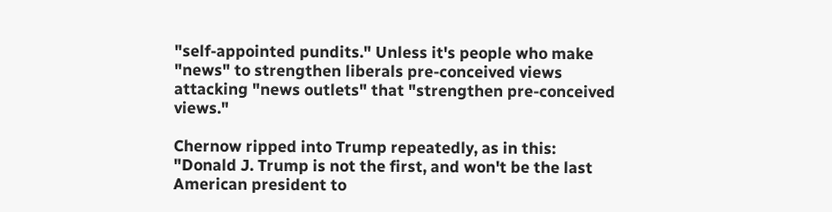"self-appointed pundits." Unless it's people who make "news" to strengthen liberals pre-conceived views attacking "news outlets" that "strengthen pre-conceived views."

Chernow ripped into Trump repeatedly, as in this: "Donald J. Trump is not the first, and won't be the last American president to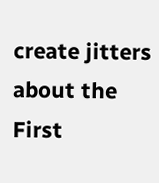create jitters about the First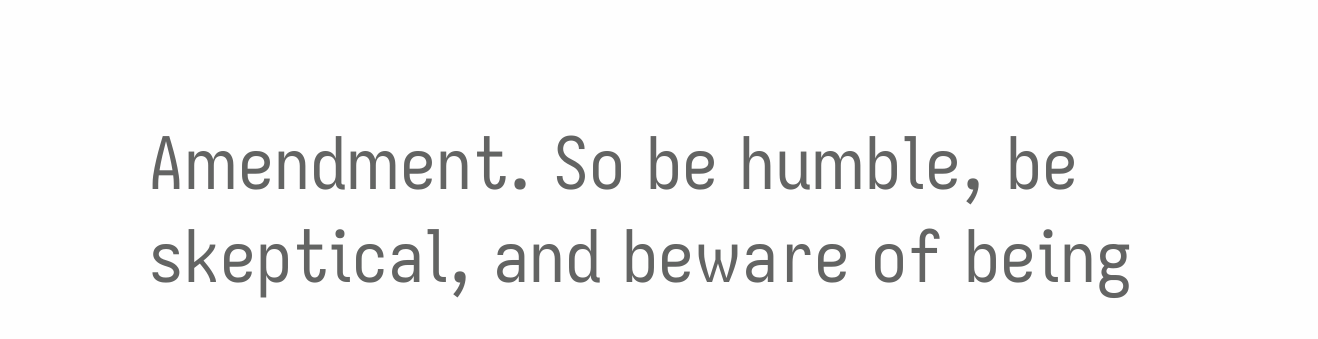Amendment. So be humble, be skeptical, and beware of being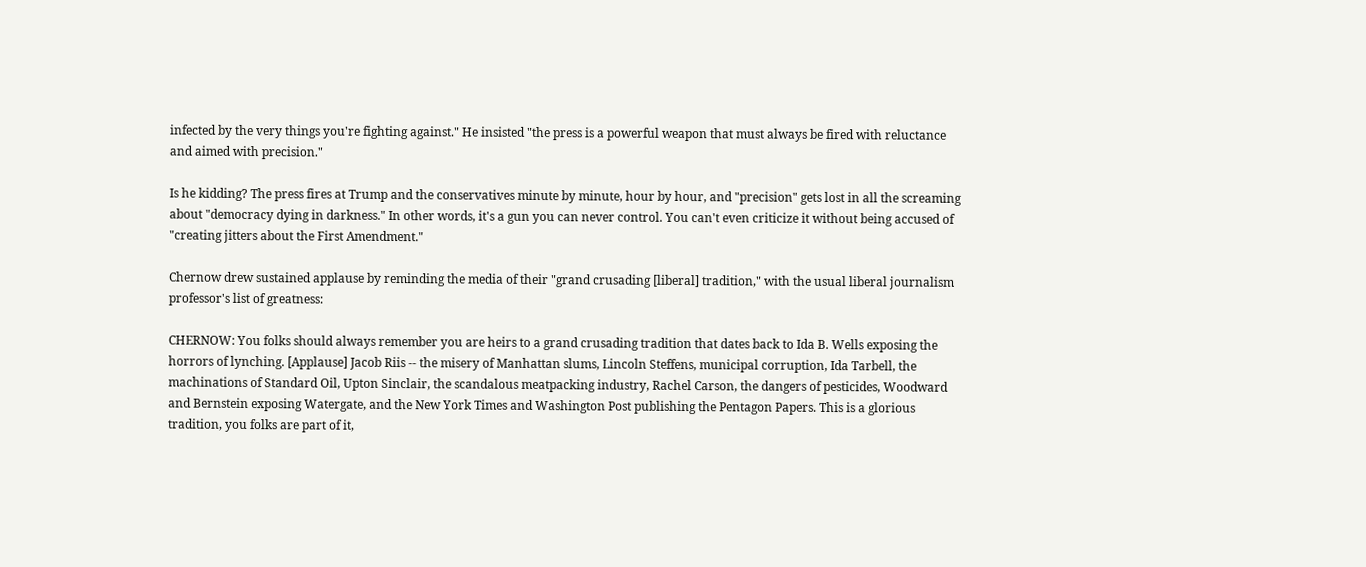infected by the very things you're fighting against." He insisted "the press is a powerful weapon that must always be fired with reluctance and aimed with precision."

Is he kidding? The press fires at Trump and the conservatives minute by minute, hour by hour, and "precision" gets lost in all the screaming about "democracy dying in darkness." In other words, it's a gun you can never control. You can't even criticize it without being accused of "creating jitters about the First Amendment."

Chernow drew sustained applause by reminding the media of their "grand crusading [liberal] tradition," with the usual liberal journalism professor's list of greatness:

CHERNOW: You folks should always remember you are heirs to a grand crusading tradition that dates back to Ida B. Wells exposing the horrors of lynching. [Applause] Jacob Riis -- the misery of Manhattan slums, Lincoln Steffens, municipal corruption, Ida Tarbell, the machinations of Standard Oil, Upton Sinclair, the scandalous meatpacking industry, Rachel Carson, the dangers of pesticides, Woodward and Bernstein exposing Watergate, and the New York Times and Washington Post publishing the Pentagon Papers. This is a glorious tradition, you folks are part of it,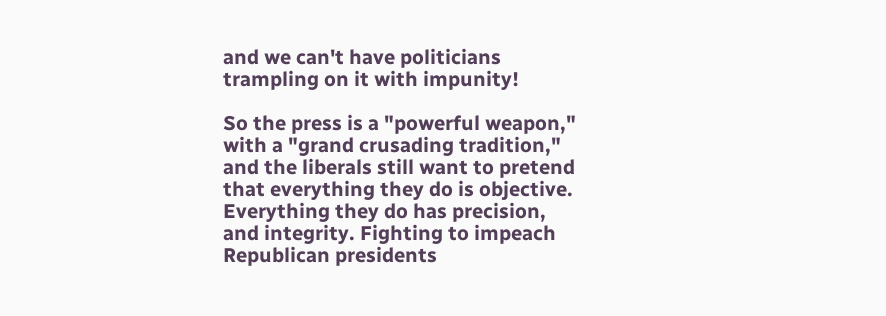and we can't have politicians trampling on it with impunity!

So the press is a "powerful weapon," with a "grand crusading tradition," and the liberals still want to pretend that everything they do is objective. Everything they do has precision, and integrity. Fighting to impeach Republican presidents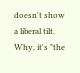doesn't show a liberal tilt. Why, it's "the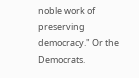noble work of preserving democracy." Or the Democrats.